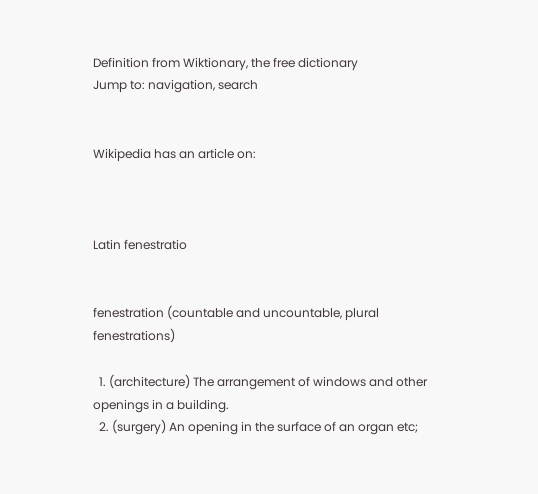Definition from Wiktionary, the free dictionary
Jump to: navigation, search


Wikipedia has an article on:



Latin fenestratio


fenestration (countable and uncountable, plural fenestrations)

  1. (architecture) The arrangement of windows and other openings in a building.
  2. (surgery) An opening in the surface of an organ etc;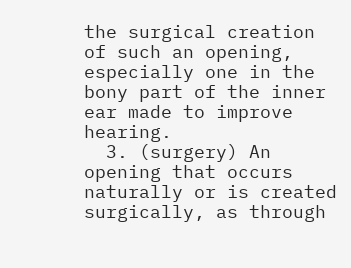the surgical creation of such an opening, especially one in the bony part of the inner ear made to improve hearing.
  3. (surgery) An opening that occurs naturally or is created surgically, as through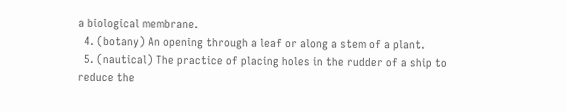a biological membrane.
  4. (botany) An opening through a leaf or along a stem of a plant.
  5. (nautical) The practice of placing holes in the rudder of a ship to reduce the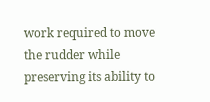work required to move the rudder while preserving its ability to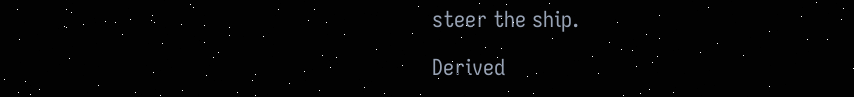steer the ship.

Derived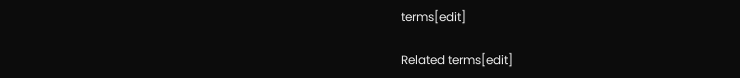terms[edit]

Related terms[edit]